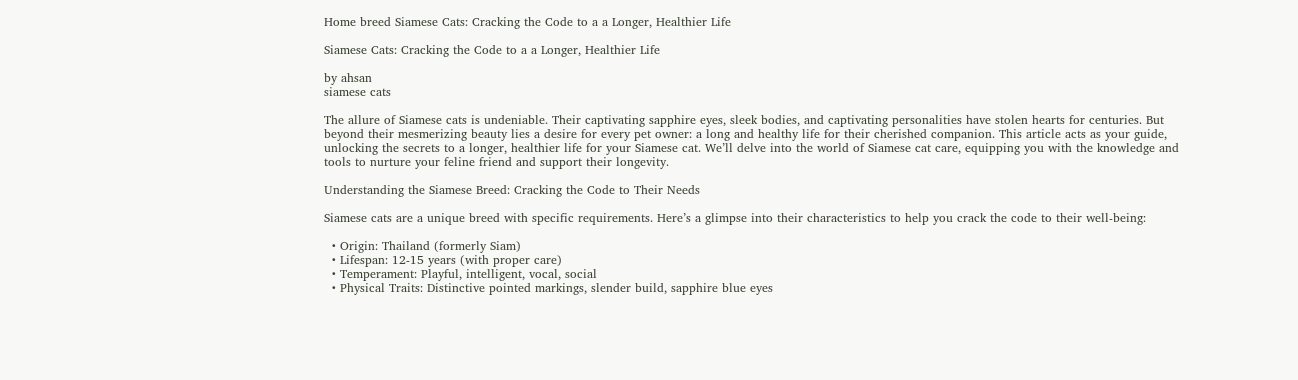Home breed Siamese Cats: Cracking the Code to a a Longer, Healthier Life

Siamese Cats: Cracking the Code to a a Longer, Healthier Life

by ahsan
siamese cats

The allure of Siamese cats is undeniable. Their captivating sapphire eyes, sleek bodies, and captivating personalities have stolen hearts for centuries. But beyond their mesmerizing beauty lies a desire for every pet owner: a long and healthy life for their cherished companion. This article acts as your guide, unlocking the secrets to a longer, healthier life for your Siamese cat. We’ll delve into the world of Siamese cat care, equipping you with the knowledge and tools to nurture your feline friend and support their longevity.

Understanding the Siamese Breed: Cracking the Code to Their Needs

Siamese cats are a unique breed with specific requirements. Here’s a glimpse into their characteristics to help you crack the code to their well-being:

  • Origin: Thailand (formerly Siam)
  • Lifespan: 12-15 years (with proper care)
  • Temperament: Playful, intelligent, vocal, social
  • Physical Traits: Distinctive pointed markings, slender build, sapphire blue eyes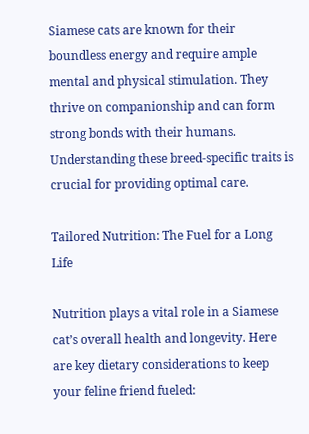Siamese cats are known for their boundless energy and require ample mental and physical stimulation. They thrive on companionship and can form strong bonds with their humans. Understanding these breed-specific traits is crucial for providing optimal care.

Tailored Nutrition: The Fuel for a Long Life

Nutrition plays a vital role in a Siamese cat’s overall health and longevity. Here are key dietary considerations to keep your feline friend fueled: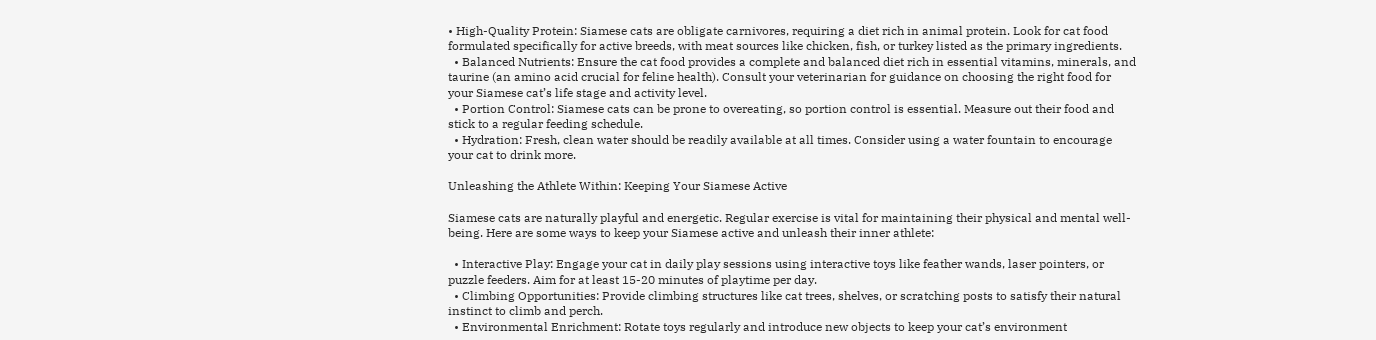• High-Quality Protein: Siamese cats are obligate carnivores, requiring a diet rich in animal protein. Look for cat food formulated specifically for active breeds, with meat sources like chicken, fish, or turkey listed as the primary ingredients.
  • Balanced Nutrients: Ensure the cat food provides a complete and balanced diet rich in essential vitamins, minerals, and taurine (an amino acid crucial for feline health). Consult your veterinarian for guidance on choosing the right food for your Siamese cat’s life stage and activity level.
  • Portion Control: Siamese cats can be prone to overeating, so portion control is essential. Measure out their food and stick to a regular feeding schedule.
  • Hydration: Fresh, clean water should be readily available at all times. Consider using a water fountain to encourage your cat to drink more.

Unleashing the Athlete Within: Keeping Your Siamese Active

Siamese cats are naturally playful and energetic. Regular exercise is vital for maintaining their physical and mental well-being. Here are some ways to keep your Siamese active and unleash their inner athlete:

  • Interactive Play: Engage your cat in daily play sessions using interactive toys like feather wands, laser pointers, or puzzle feeders. Aim for at least 15-20 minutes of playtime per day.
  • Climbing Opportunities: Provide climbing structures like cat trees, shelves, or scratching posts to satisfy their natural instinct to climb and perch.
  • Environmental Enrichment: Rotate toys regularly and introduce new objects to keep your cat’s environment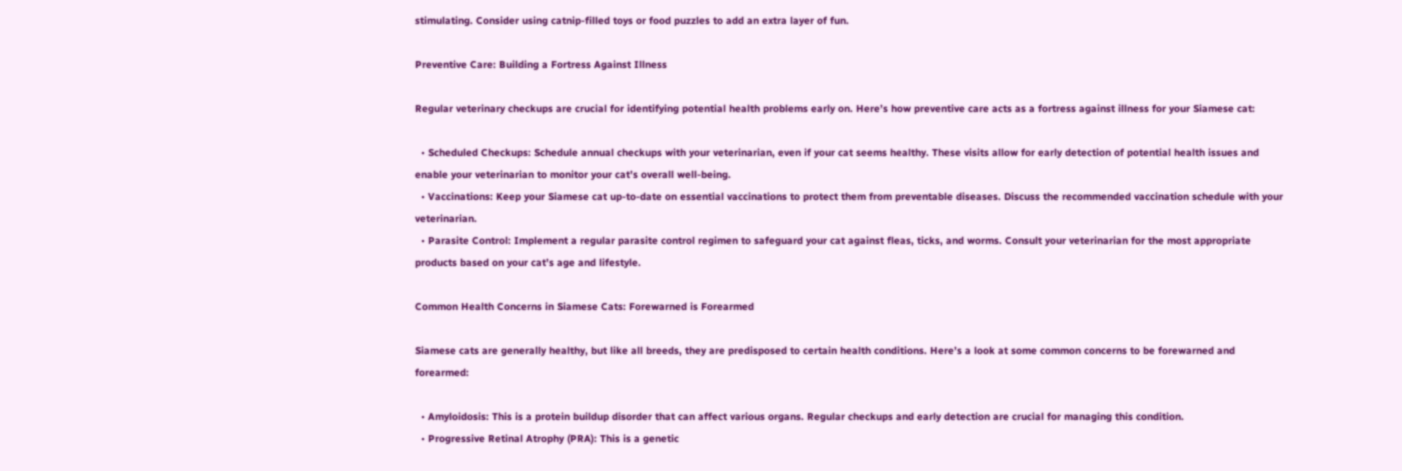stimulating. Consider using catnip-filled toys or food puzzles to add an extra layer of fun.

Preventive Care: Building a Fortress Against Illness

Regular veterinary checkups are crucial for identifying potential health problems early on. Here’s how preventive care acts as a fortress against illness for your Siamese cat:

  • Scheduled Checkups: Schedule annual checkups with your veterinarian, even if your cat seems healthy. These visits allow for early detection of potential health issues and enable your veterinarian to monitor your cat’s overall well-being.
  • Vaccinations: Keep your Siamese cat up-to-date on essential vaccinations to protect them from preventable diseases. Discuss the recommended vaccination schedule with your veterinarian.
  • Parasite Control: Implement a regular parasite control regimen to safeguard your cat against fleas, ticks, and worms. Consult your veterinarian for the most appropriate products based on your cat’s age and lifestyle.

Common Health Concerns in Siamese Cats: Forewarned is Forearmed

Siamese cats are generally healthy, but like all breeds, they are predisposed to certain health conditions. Here’s a look at some common concerns to be forewarned and forearmed:

  • Amyloidosis: This is a protein buildup disorder that can affect various organs. Regular checkups and early detection are crucial for managing this condition.
  • Progressive Retinal Atrophy (PRA): This is a genetic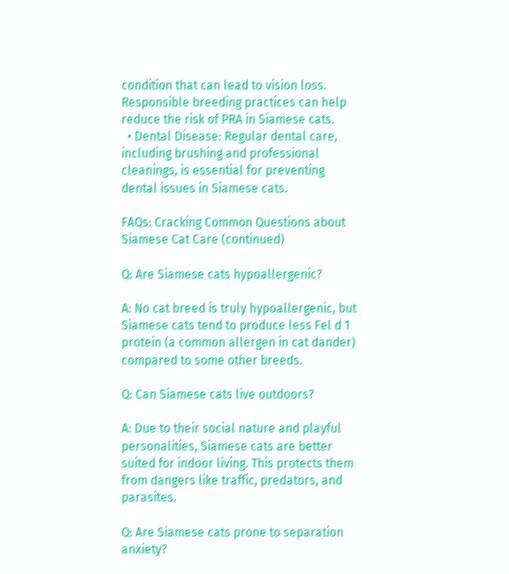condition that can lead to vision loss. Responsible breeding practices can help reduce the risk of PRA in Siamese cats.
  • Dental Disease: Regular dental care, including brushing and professional cleanings, is essential for preventing dental issues in Siamese cats.

FAQs: Cracking Common Questions about Siamese Cat Care (continued)

Q: Are Siamese cats hypoallergenic?

A: No cat breed is truly hypoallergenic, but Siamese cats tend to produce less Fel d 1 protein (a common allergen in cat dander) compared to some other breeds.

Q: Can Siamese cats live outdoors?

A: Due to their social nature and playful personalities, Siamese cats are better suited for indoor living. This protects them from dangers like traffic, predators, and parasites.

Q: Are Siamese cats prone to separation anxiety?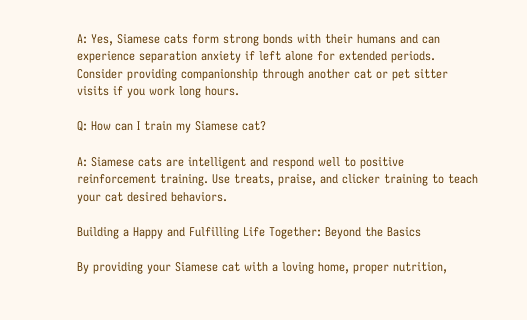A: Yes, Siamese cats form strong bonds with their humans and can experience separation anxiety if left alone for extended periods. Consider providing companionship through another cat or pet sitter visits if you work long hours.

Q: How can I train my Siamese cat?

A: Siamese cats are intelligent and respond well to positive reinforcement training. Use treats, praise, and clicker training to teach your cat desired behaviors.

Building a Happy and Fulfilling Life Together: Beyond the Basics

By providing your Siamese cat with a loving home, proper nutrition,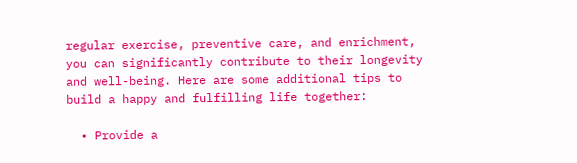regular exercise, preventive care, and enrichment, you can significantly contribute to their longevity and well-being. Here are some additional tips to build a happy and fulfilling life together:

  • Provide a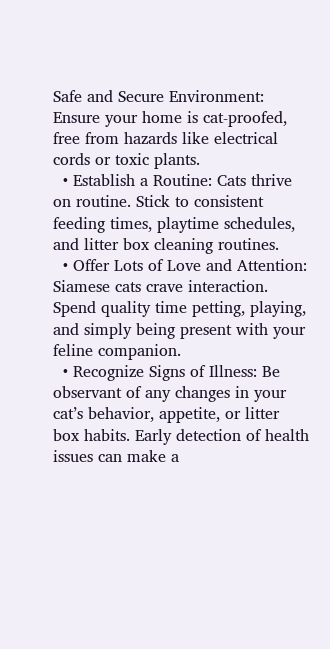Safe and Secure Environment: Ensure your home is cat-proofed, free from hazards like electrical cords or toxic plants.
  • Establish a Routine: Cats thrive on routine. Stick to consistent feeding times, playtime schedules, and litter box cleaning routines.
  • Offer Lots of Love and Attention: Siamese cats crave interaction. Spend quality time petting, playing, and simply being present with your feline companion.
  • Recognize Signs of Illness: Be observant of any changes in your cat’s behavior, appetite, or litter box habits. Early detection of health issues can make a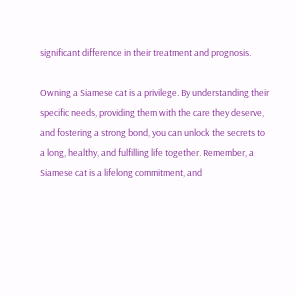significant difference in their treatment and prognosis.

Owning a Siamese cat is a privilege. By understanding their specific needs, providing them with the care they deserve, and fostering a strong bond, you can unlock the secrets to a long, healthy, and fulfilling life together. Remember, a Siamese cat is a lifelong commitment, and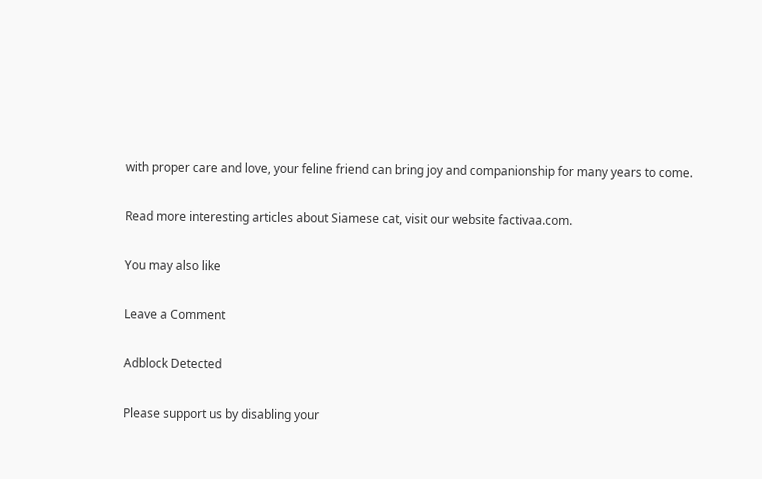with proper care and love, your feline friend can bring joy and companionship for many years to come.

Read more interesting articles about Siamese cat, visit our website factivaa.com.

You may also like

Leave a Comment

Adblock Detected

Please support us by disabling your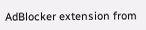AdBlocker extension from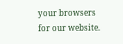your browsers for our website.